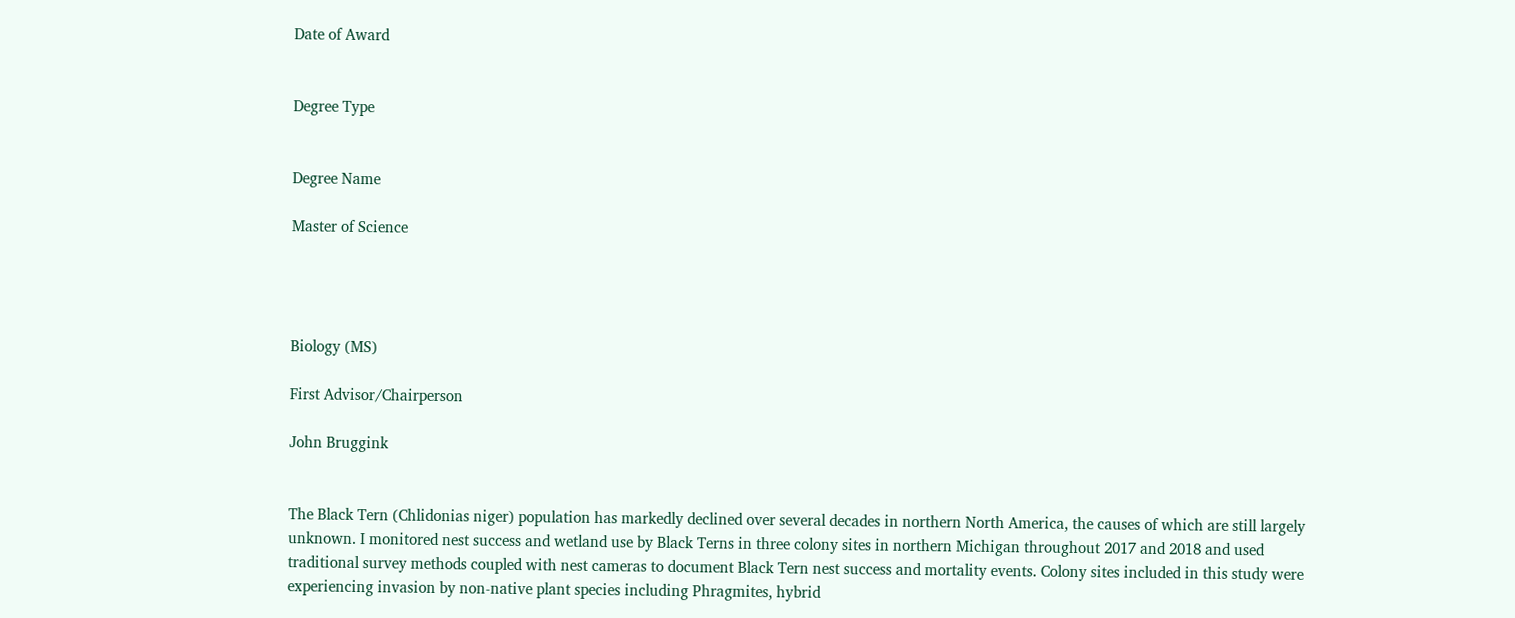Date of Award


Degree Type


Degree Name

Master of Science




Biology (MS)

First Advisor/Chairperson

John Bruggink


The Black Tern (Chlidonias niger) population has markedly declined over several decades in northern North America, the causes of which are still largely unknown. I monitored nest success and wetland use by Black Terns in three colony sites in northern Michigan throughout 2017 and 2018 and used traditional survey methods coupled with nest cameras to document Black Tern nest success and mortality events. Colony sites included in this study were experiencing invasion by non-native plant species including Phragmites, hybrid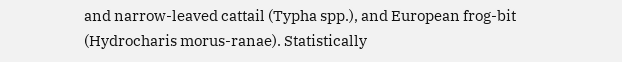and narrow-leaved cattail (Typha spp.), and European frog-bit (Hydrocharis morus-ranae). Statistically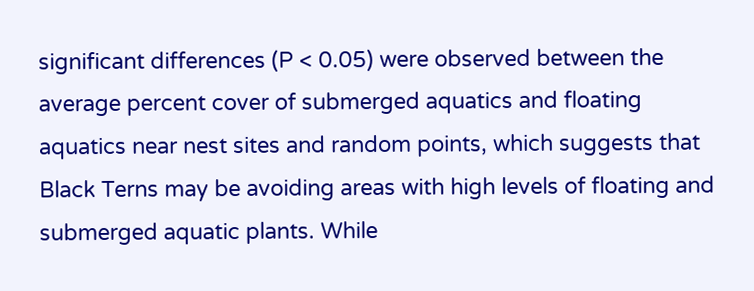significant differences (P < 0.05) were observed between the average percent cover of submerged aquatics and floating aquatics near nest sites and random points, which suggests that Black Terns may be avoiding areas with high levels of floating and submerged aquatic plants. While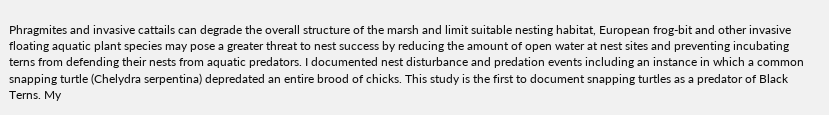Phragmites and invasive cattails can degrade the overall structure of the marsh and limit suitable nesting habitat, European frog-bit and other invasive floating aquatic plant species may pose a greater threat to nest success by reducing the amount of open water at nest sites and preventing incubating terns from defending their nests from aquatic predators. I documented nest disturbance and predation events including an instance in which a common snapping turtle (Chelydra serpentina) depredated an entire brood of chicks. This study is the first to document snapping turtles as a predator of Black Terns. My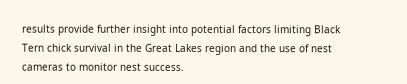results provide further insight into potential factors limiting Black Tern chick survival in the Great Lakes region and the use of nest cameras to monitor nest success.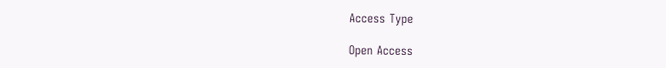Access Type

Open Access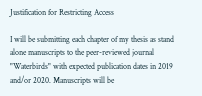Justification for Restricting Access

I will be submitting each chapter of my thesis as stand alone manuscripts to the peer-reviewed journal "Waterbirds" with expected publication dates in 2019 and/or 2020. Manuscripts will be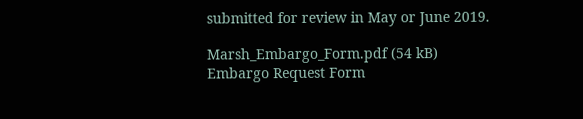submitted for review in May or June 2019.

Marsh_Embargo_Form.pdf (54 kB)
Embargo Request Form